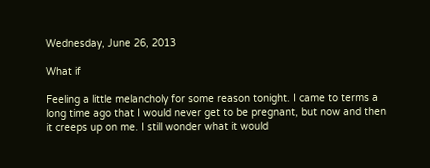Wednesday, June 26, 2013

What if

Feeling a little melancholy for some reason tonight. I came to terms a long time ago that I would never get to be pregnant, but now and then it creeps up on me. I still wonder what it would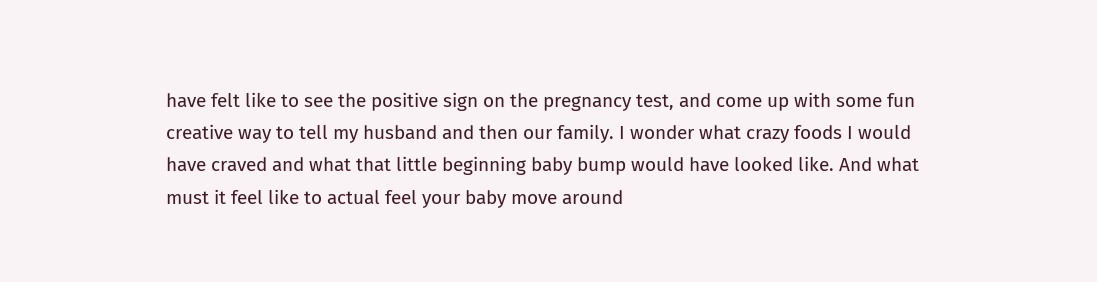have felt like to see the positive sign on the pregnancy test, and come up with some fun creative way to tell my husband and then our family. I wonder what crazy foods I would have craved and what that little beginning baby bump would have looked like. And what must it feel like to actual feel your baby move around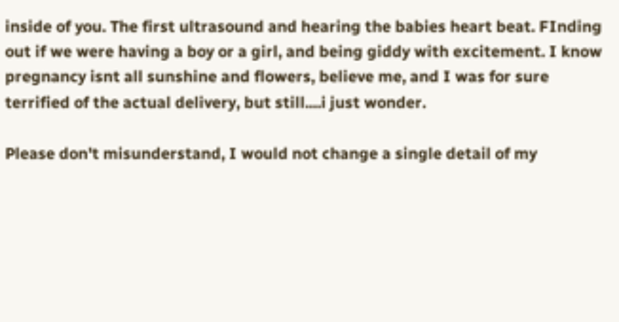inside of you. The first ultrasound and hearing the babies heart beat. FInding out if we were having a boy or a girl, and being giddy with excitement. I know pregnancy isnt all sunshine and flowers, believe me, and I was for sure terrified of the actual delivery, but still....i just wonder.

Please don't misunderstand, I would not change a single detail of my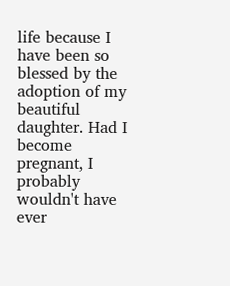life because I have been so blessed by the adoption of my beautiful daughter. Had I become pregnant, I probably wouldn't have ever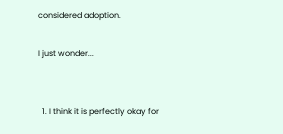considered adoption.

I just wonder...


  1. I think it is perfectly okay for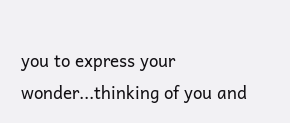you to express your wonder...thinking of you and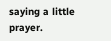saying a little prayer.